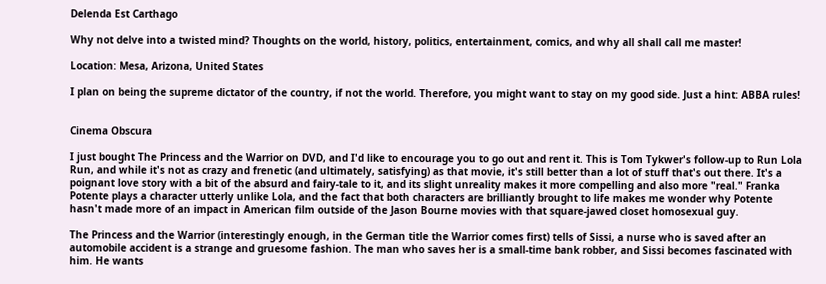Delenda Est Carthago

Why not delve into a twisted mind? Thoughts on the world, history, politics, entertainment, comics, and why all shall call me master!

Location: Mesa, Arizona, United States

I plan on being the supreme dictator of the country, if not the world. Therefore, you might want to stay on my good side. Just a hint: ABBA rules!


Cinema Obscura

I just bought The Princess and the Warrior on DVD, and I'd like to encourage you to go out and rent it. This is Tom Tykwer's follow-up to Run Lola Run, and while it's not as crazy and frenetic (and ultimately, satisfying) as that movie, it's still better than a lot of stuff that's out there. It's a poignant love story with a bit of the absurd and fairy-tale to it, and its slight unreality makes it more compelling and also more "real." Franka Potente plays a character utterly unlike Lola, and the fact that both characters are brilliantly brought to life makes me wonder why Potente hasn't made more of an impact in American film outside of the Jason Bourne movies with that square-jawed closet homosexual guy.

The Princess and the Warrior (interestingly enough, in the German title the Warrior comes first) tells of Sissi, a nurse who is saved after an automobile accident is a strange and gruesome fashion. The man who saves her is a small-time bank robber, and Sissi becomes fascinated with him. He wants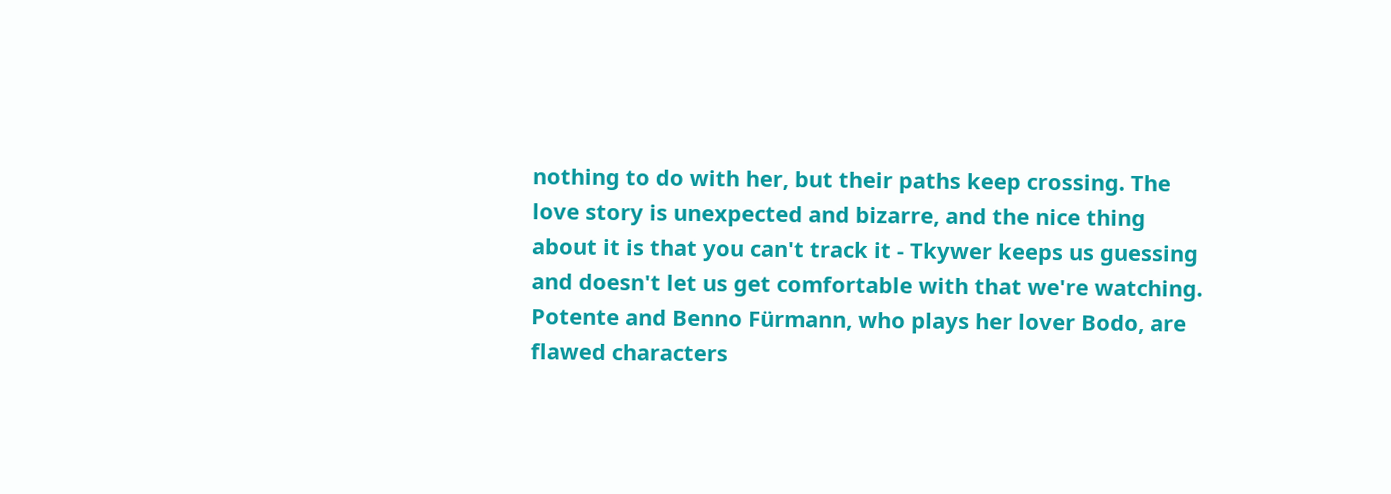nothing to do with her, but their paths keep crossing. The love story is unexpected and bizarre, and the nice thing about it is that you can't track it - Tkywer keeps us guessing and doesn't let us get comfortable with that we're watching. Potente and Benno Fürmann, who plays her lover Bodo, are flawed characters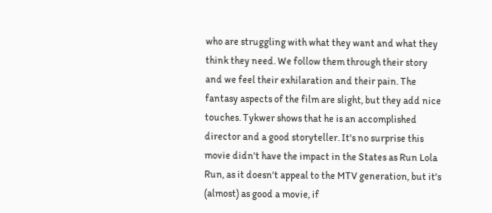who are struggling with what they want and what they think they need. We follow them through their story and we feel their exhilaration and their pain. The fantasy aspects of the film are slight, but they add nice touches. Tykwer shows that he is an accomplished director and a good storyteller. It's no surprise this movie didn't have the impact in the States as Run Lola Run, as it doesn't appeal to the MTV generation, but it's (almost) as good a movie, if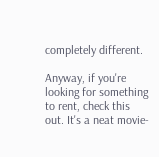completely different.

Anyway, if you're looking for something to rent, check this out. It's a neat movie-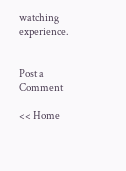watching experience.


Post a Comment

<< Home